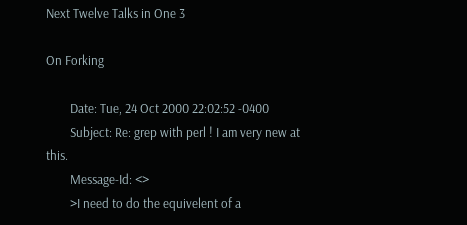Next Twelve Talks in One 3

On Forking

        Date: Tue, 24 Oct 2000 22:02:52 -0400
        Subject: Re: grep with perl ! I am very new at this.
        Message-Id: <>
        >I need to do the equivelent of a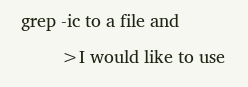grep -ic to a file and
        >I would like to use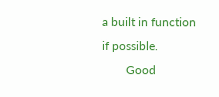a built in function if possible.
        Good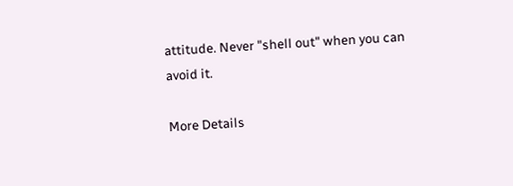attitude. Never "shell out" when you can avoid it.

More Details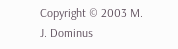Copyright © 2003 M. J. Dominus